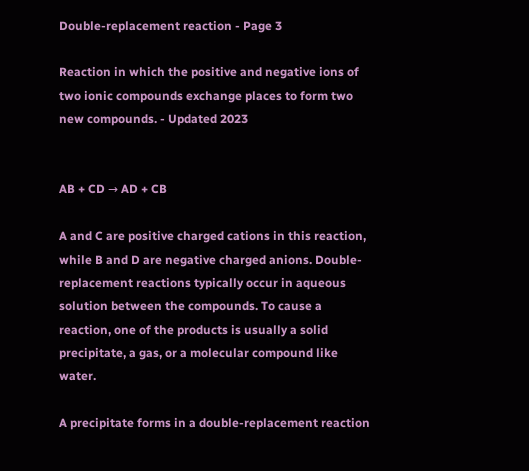Double-replacement reaction - Page 3

Reaction in which the positive and negative ions of two ionic compounds exchange places to form two new compounds. - Updated 2023


AB + CD → AD + CB

A and C are positive charged cations in this reaction, while B and D are negative charged anions. Double-replacement reactions typically occur in aqueous solution between the compounds. To cause a reaction, one of the products is usually a solid precipitate, a gas, or a molecular compound like water.

A precipitate forms in a double-replacement reaction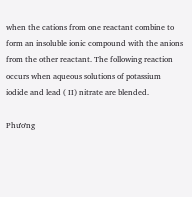when the cations from one reactant combine to form an insoluble ionic compound with the anions from the other reactant. The following reaction occurs when aqueous solutions of potassium iodide and lead ( II) nitrate are blended.

Phương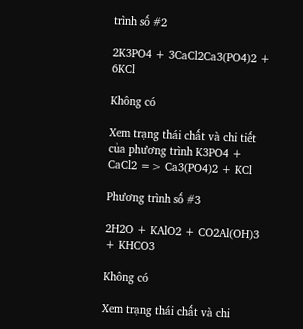trình số #2

2K3PO4 + 3CaCl2Ca3(PO4)2 + 6KCl

Không có

Xem trạng thái chất và chi tiết của phương trình K3PO4 + CaCl2 => Ca3(PO4)2 + KCl

Phương trình số #3

2H2O + KAlO2 + CO2Al(OH)3 + KHCO3

Không có

Xem trạng thái chất và chi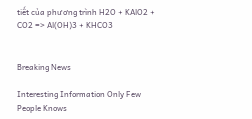tiết của phương trình H2O + KAlO2 + CO2 => Al(OH)3 + KHCO3


Breaking News

Interesting Information Only Few People Knows